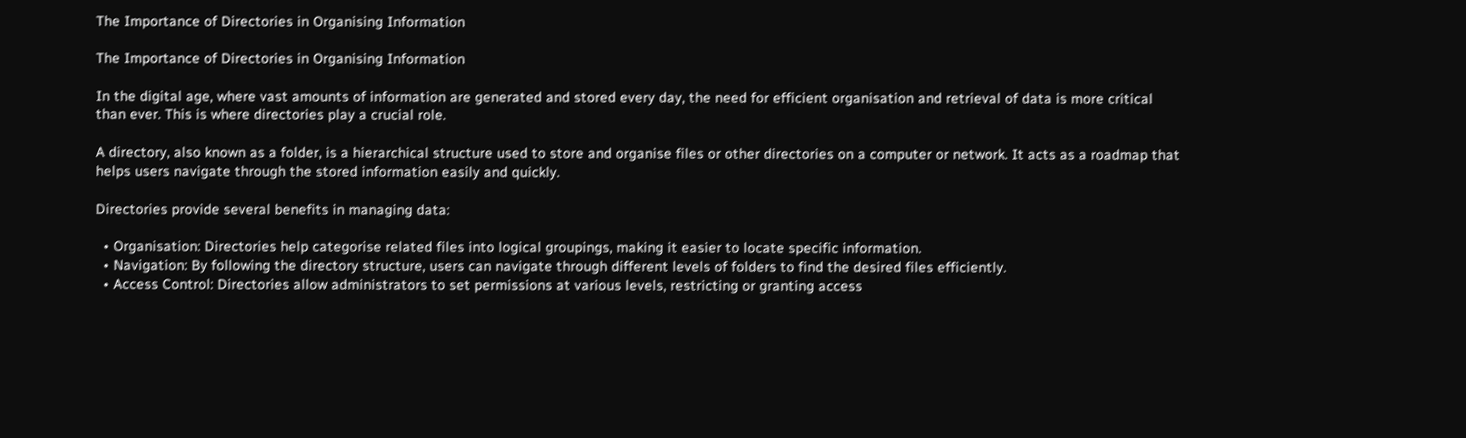The Importance of Directories in Organising Information

The Importance of Directories in Organising Information

In the digital age, where vast amounts of information are generated and stored every day, the need for efficient organisation and retrieval of data is more critical than ever. This is where directories play a crucial role.

A directory, also known as a folder, is a hierarchical structure used to store and organise files or other directories on a computer or network. It acts as a roadmap that helps users navigate through the stored information easily and quickly.

Directories provide several benefits in managing data:

  • Organisation: Directories help categorise related files into logical groupings, making it easier to locate specific information.
  • Navigation: By following the directory structure, users can navigate through different levels of folders to find the desired files efficiently.
  • Access Control: Directories allow administrators to set permissions at various levels, restricting or granting access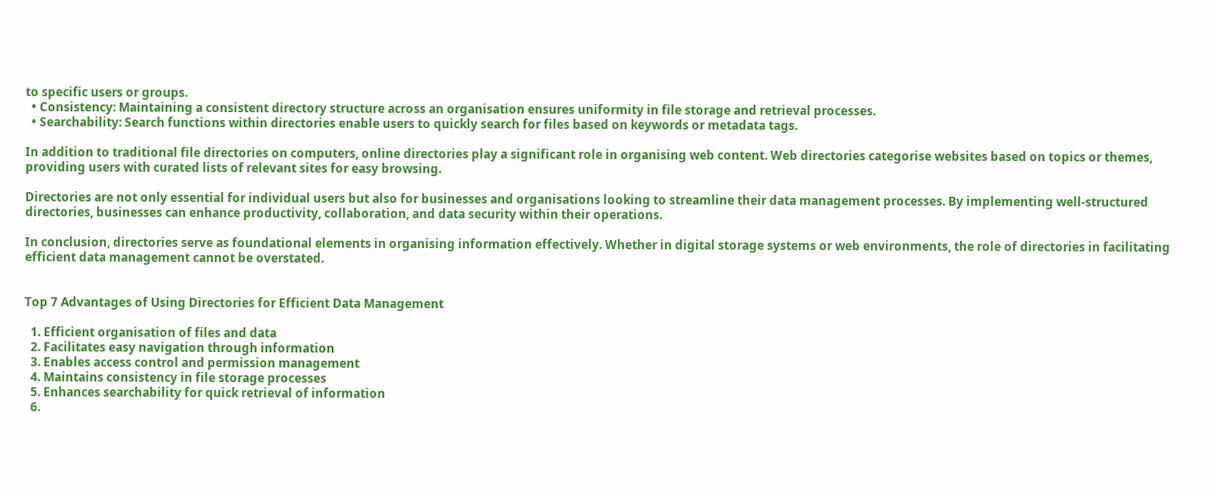to specific users or groups.
  • Consistency: Maintaining a consistent directory structure across an organisation ensures uniformity in file storage and retrieval processes.
  • Searchability: Search functions within directories enable users to quickly search for files based on keywords or metadata tags.

In addition to traditional file directories on computers, online directories play a significant role in organising web content. Web directories categorise websites based on topics or themes, providing users with curated lists of relevant sites for easy browsing.

Directories are not only essential for individual users but also for businesses and organisations looking to streamline their data management processes. By implementing well-structured directories, businesses can enhance productivity, collaboration, and data security within their operations.

In conclusion, directories serve as foundational elements in organising information effectively. Whether in digital storage systems or web environments, the role of directories in facilitating efficient data management cannot be overstated.


Top 7 Advantages of Using Directories for Efficient Data Management

  1. Efficient organisation of files and data
  2. Facilitates easy navigation through information
  3. Enables access control and permission management
  4. Maintains consistency in file storage processes
  5. Enhances searchability for quick retrieval of information
  6.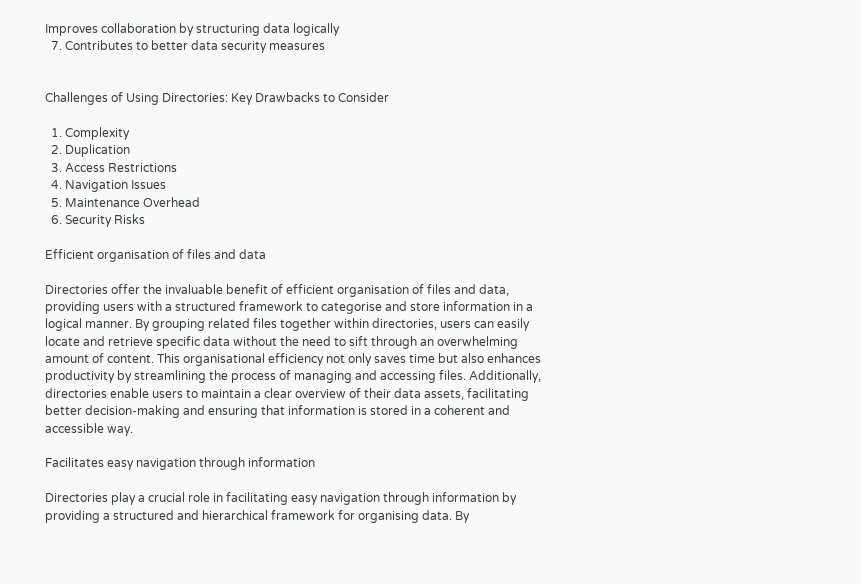Improves collaboration by structuring data logically
  7. Contributes to better data security measures


Challenges of Using Directories: Key Drawbacks to Consider

  1. Complexity
  2. Duplication
  3. Access Restrictions
  4. Navigation Issues
  5. Maintenance Overhead
  6. Security Risks

Efficient organisation of files and data

Directories offer the invaluable benefit of efficient organisation of files and data, providing users with a structured framework to categorise and store information in a logical manner. By grouping related files together within directories, users can easily locate and retrieve specific data without the need to sift through an overwhelming amount of content. This organisational efficiency not only saves time but also enhances productivity by streamlining the process of managing and accessing files. Additionally, directories enable users to maintain a clear overview of their data assets, facilitating better decision-making and ensuring that information is stored in a coherent and accessible way.

Facilitates easy navigation through information

Directories play a crucial role in facilitating easy navigation through information by providing a structured and hierarchical framework for organising data. By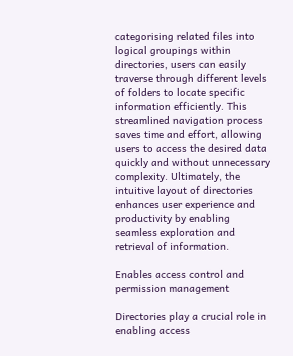categorising related files into logical groupings within directories, users can easily traverse through different levels of folders to locate specific information efficiently. This streamlined navigation process saves time and effort, allowing users to access the desired data quickly and without unnecessary complexity. Ultimately, the intuitive layout of directories enhances user experience and productivity by enabling seamless exploration and retrieval of information.

Enables access control and permission management

Directories play a crucial role in enabling access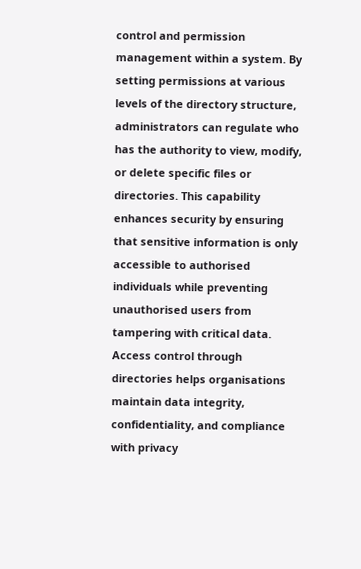control and permission management within a system. By setting permissions at various levels of the directory structure, administrators can regulate who has the authority to view, modify, or delete specific files or directories. This capability enhances security by ensuring that sensitive information is only accessible to authorised individuals while preventing unauthorised users from tampering with critical data. Access control through directories helps organisations maintain data integrity, confidentiality, and compliance with privacy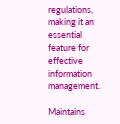regulations, making it an essential feature for effective information management.

Maintains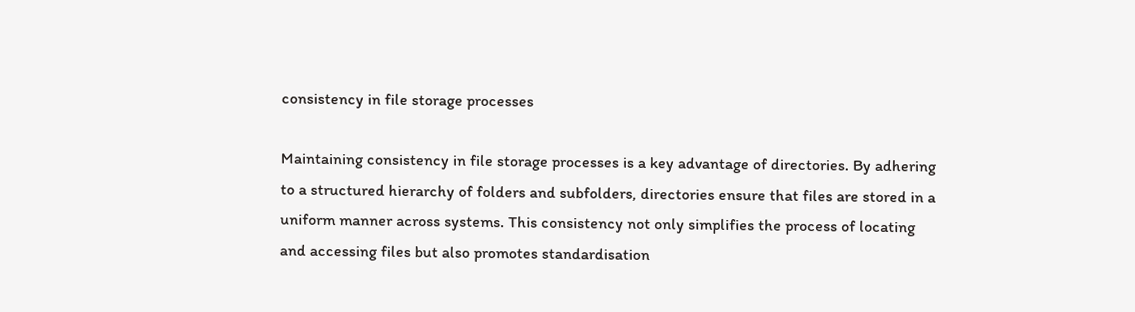consistency in file storage processes

Maintaining consistency in file storage processes is a key advantage of directories. By adhering to a structured hierarchy of folders and subfolders, directories ensure that files are stored in a uniform manner across systems. This consistency not only simplifies the process of locating and accessing files but also promotes standardisation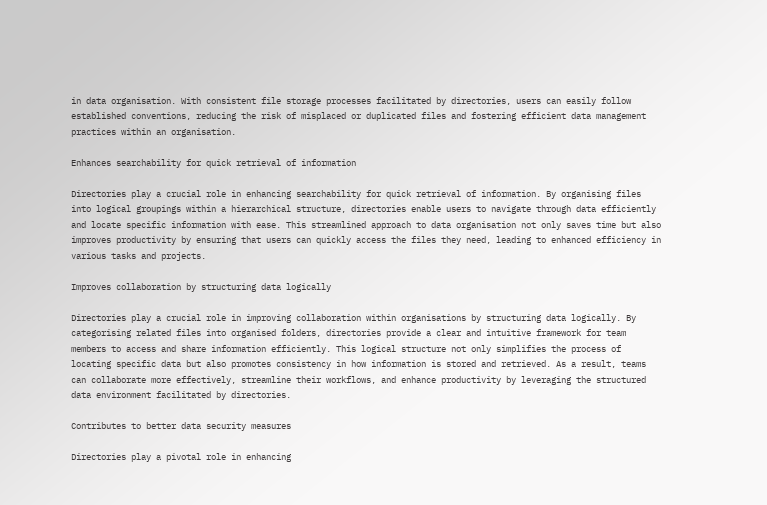in data organisation. With consistent file storage processes facilitated by directories, users can easily follow established conventions, reducing the risk of misplaced or duplicated files and fostering efficient data management practices within an organisation.

Enhances searchability for quick retrieval of information

Directories play a crucial role in enhancing searchability for quick retrieval of information. By organising files into logical groupings within a hierarchical structure, directories enable users to navigate through data efficiently and locate specific information with ease. This streamlined approach to data organisation not only saves time but also improves productivity by ensuring that users can quickly access the files they need, leading to enhanced efficiency in various tasks and projects.

Improves collaboration by structuring data logically

Directories play a crucial role in improving collaboration within organisations by structuring data logically. By categorising related files into organised folders, directories provide a clear and intuitive framework for team members to access and share information efficiently. This logical structure not only simplifies the process of locating specific data but also promotes consistency in how information is stored and retrieved. As a result, teams can collaborate more effectively, streamline their workflows, and enhance productivity by leveraging the structured data environment facilitated by directories.

Contributes to better data security measures

Directories play a pivotal role in enhancing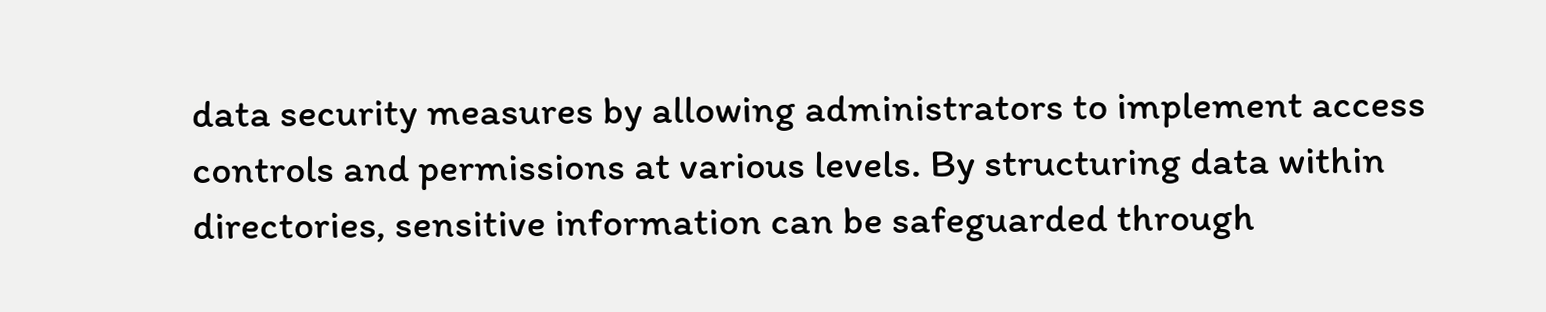data security measures by allowing administrators to implement access controls and permissions at various levels. By structuring data within directories, sensitive information can be safeguarded through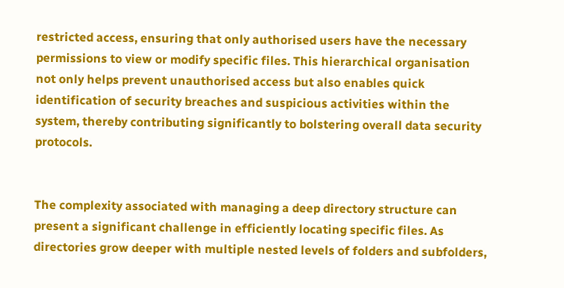restricted access, ensuring that only authorised users have the necessary permissions to view or modify specific files. This hierarchical organisation not only helps prevent unauthorised access but also enables quick identification of security breaches and suspicious activities within the system, thereby contributing significantly to bolstering overall data security protocols.


The complexity associated with managing a deep directory structure can present a significant challenge in efficiently locating specific files. As directories grow deeper with multiple nested levels of folders and subfolders,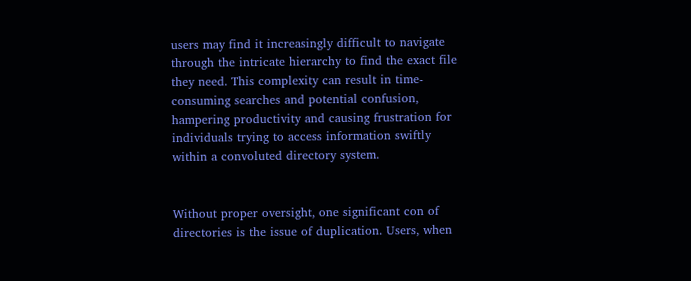users may find it increasingly difficult to navigate through the intricate hierarchy to find the exact file they need. This complexity can result in time-consuming searches and potential confusion, hampering productivity and causing frustration for individuals trying to access information swiftly within a convoluted directory system.


Without proper oversight, one significant con of directories is the issue of duplication. Users, when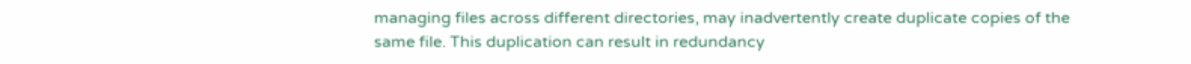managing files across different directories, may inadvertently create duplicate copies of the same file. This duplication can result in redundancy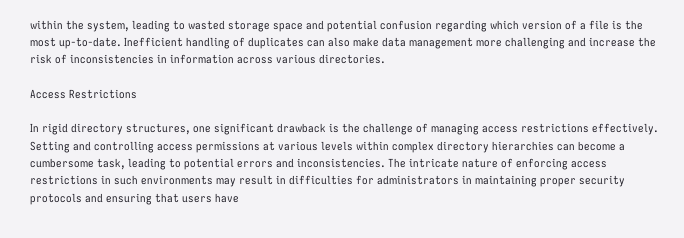within the system, leading to wasted storage space and potential confusion regarding which version of a file is the most up-to-date. Inefficient handling of duplicates can also make data management more challenging and increase the risk of inconsistencies in information across various directories.

Access Restrictions

In rigid directory structures, one significant drawback is the challenge of managing access restrictions effectively. Setting and controlling access permissions at various levels within complex directory hierarchies can become a cumbersome task, leading to potential errors and inconsistencies. The intricate nature of enforcing access restrictions in such environments may result in difficulties for administrators in maintaining proper security protocols and ensuring that users have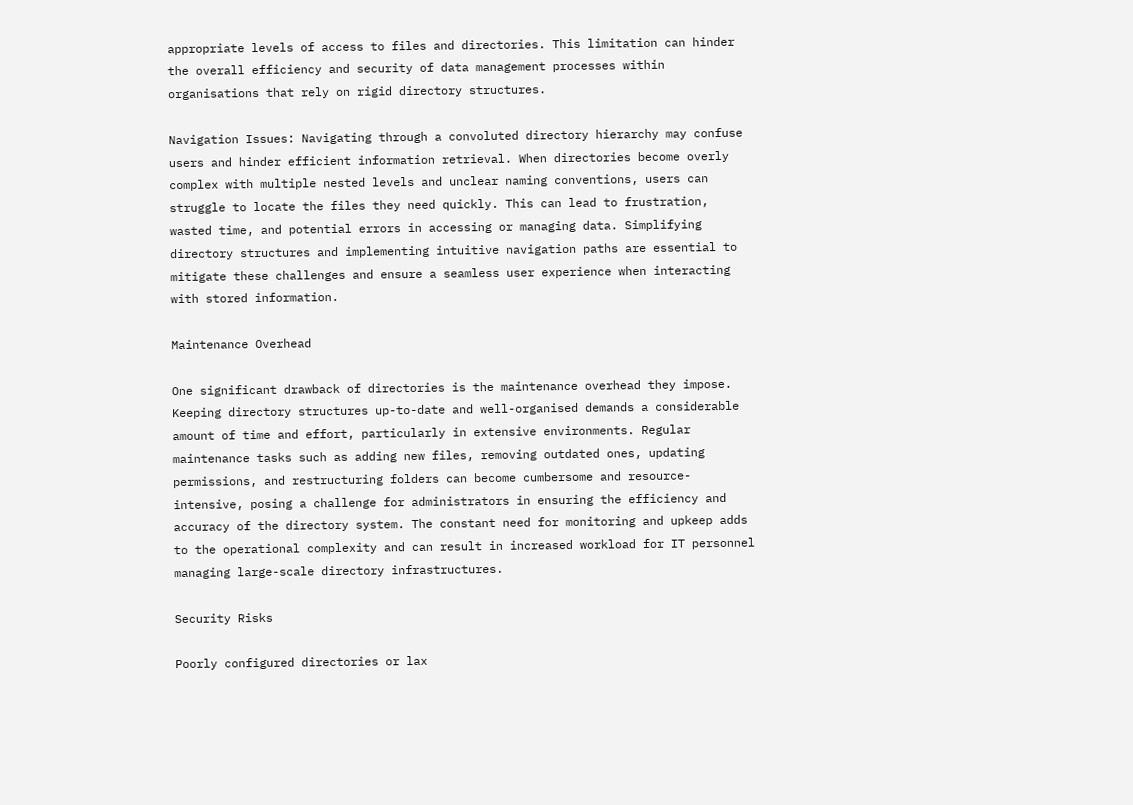appropriate levels of access to files and directories. This limitation can hinder the overall efficiency and security of data management processes within organisations that rely on rigid directory structures.

Navigation Issues: Navigating through a convoluted directory hierarchy may confuse users and hinder efficient information retrieval. When directories become overly complex with multiple nested levels and unclear naming conventions, users can struggle to locate the files they need quickly. This can lead to frustration, wasted time, and potential errors in accessing or managing data. Simplifying directory structures and implementing intuitive navigation paths are essential to mitigate these challenges and ensure a seamless user experience when interacting with stored information.

Maintenance Overhead

One significant drawback of directories is the maintenance overhead they impose. Keeping directory structures up-to-date and well-organised demands a considerable amount of time and effort, particularly in extensive environments. Regular maintenance tasks such as adding new files, removing outdated ones, updating permissions, and restructuring folders can become cumbersome and resource-intensive, posing a challenge for administrators in ensuring the efficiency and accuracy of the directory system. The constant need for monitoring and upkeep adds to the operational complexity and can result in increased workload for IT personnel managing large-scale directory infrastructures.

Security Risks

Poorly configured directories or lax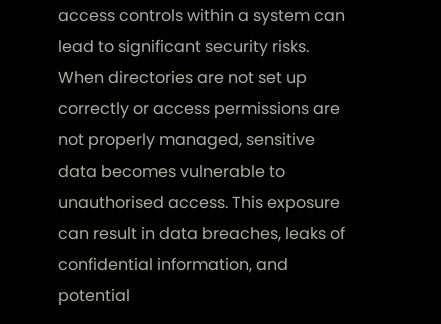access controls within a system can lead to significant security risks. When directories are not set up correctly or access permissions are not properly managed, sensitive data becomes vulnerable to unauthorised access. This exposure can result in data breaches, leaks of confidential information, and potential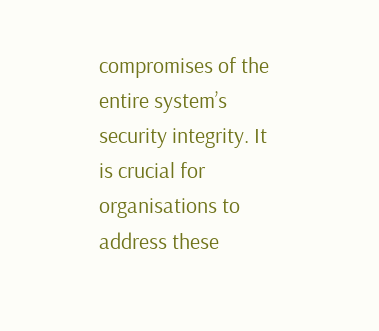compromises of the entire system’s security integrity. It is crucial for organisations to address these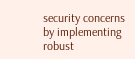security concerns by implementing robust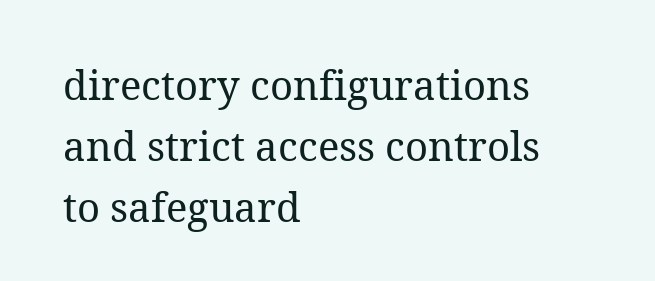directory configurations and strict access controls to safeguard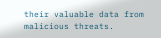their valuable data from malicious threats.